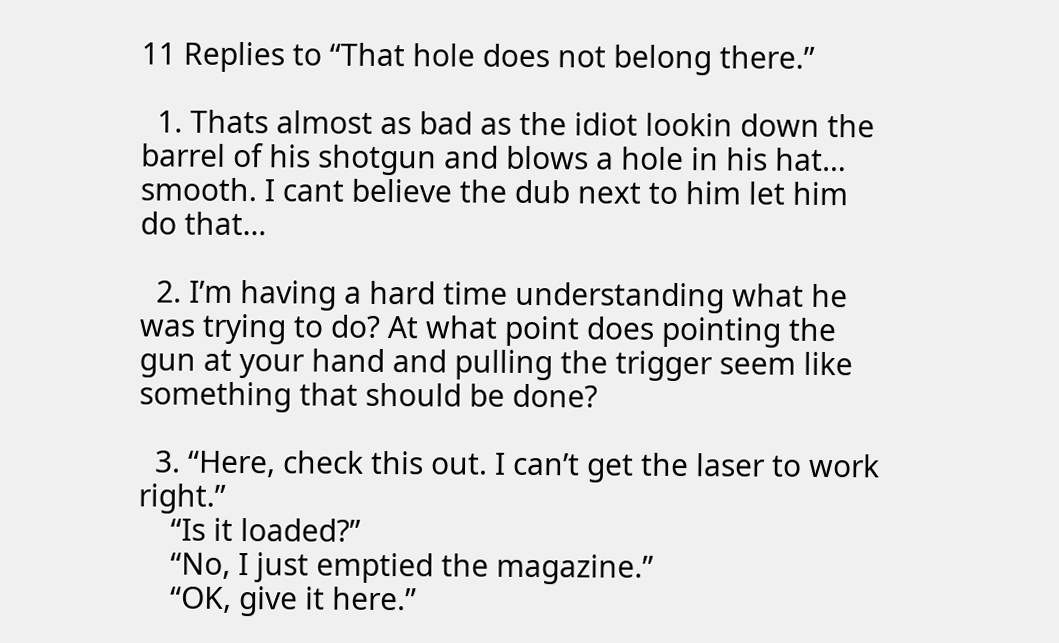11 Replies to “That hole does not belong there.”

  1. Thats almost as bad as the idiot lookin down the barrel of his shotgun and blows a hole in his hat… smooth. I cant believe the dub next to him let him do that…

  2. I’m having a hard time understanding what he was trying to do? At what point does pointing the gun at your hand and pulling the trigger seem like something that should be done?

  3. “Here, check this out. I can’t get the laser to work right.”
    “Is it loaded?”
    “No, I just emptied the magazine.”
    “OK, give it here.”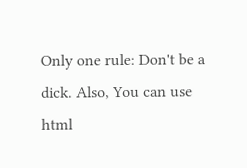Only one rule: Don't be a dick. Also, You can use html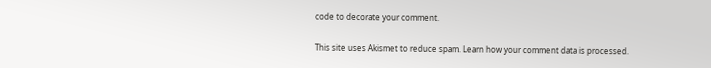code to decorate your comment.

This site uses Akismet to reduce spam. Learn how your comment data is processed.